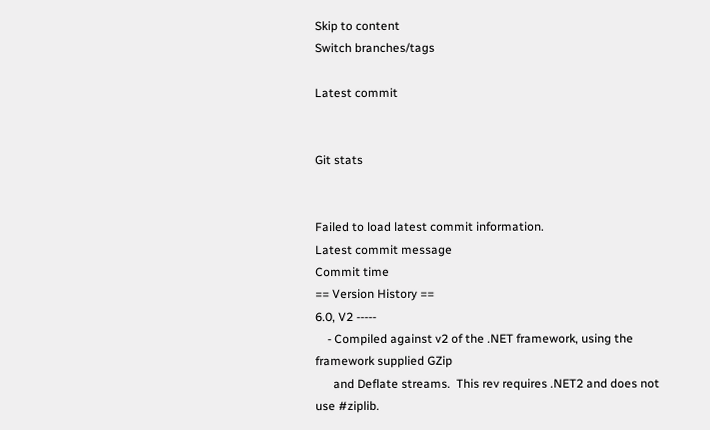Skip to content
Switch branches/tags

Latest commit


Git stats


Failed to load latest commit information.
Latest commit message
Commit time
== Version History ==
6.0, V2 -----
    - Compiled against v2 of the .NET framework, using the framework supplied GZip
      and Deflate streams.  This rev requires .NET2 and does not use #ziplib.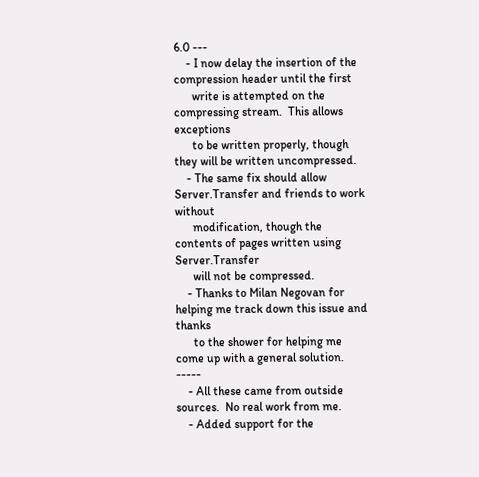6.0 ---
    - I now delay the insertion of the compression header until the first
      write is attempted on the compressing stream.  This allows exceptions
      to be written properly, though they will be written uncompressed.
    - The same fix should allow Server.Transfer and friends to work without
      modification, though the contents of pages written using Server.Transfer
      will not be compressed.
    - Thanks to Milan Negovan for helping me track down this issue and thanks
      to the shower for helping me come up with a general solution. -----
    - All these came from outside sources.  No real work from me.
    - Added support for the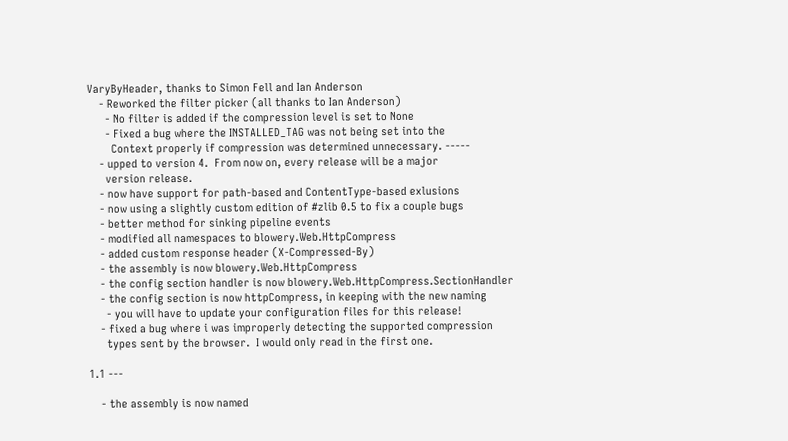VaryByHeader, thanks to Simon Fell and Ian Anderson
    - Reworked the filter picker (all thanks to Ian Anderson)
      - No filter is added if the compression level is set to None
      - Fixed a bug where the INSTALLED_TAG was not being set into the
        Context properly if compression was determined unnecessary. -----
    - upped to version 4.  From now on, every release will be a major
      version release.
    - now have support for path-based and ContentType-based exlusions
    - now using a slightly custom edition of #zlib 0.5 to fix a couple bugs
    - better method for sinking pipeline events
    - modified all namespaces to blowery.Web.HttpCompress
    - added custom response header (X-Compressed-By)
    - the assembly is now blowery.Web.HttpCompress
    - the config section handler is now blowery.Web.HttpCompress.SectionHandler
    - the config section is now httpCompress, in keeping with the new naming
      - you will have to update your configuration files for this release!
    - fixed a bug where i was improperly detecting the supported compression
      types sent by the browser.  I would only read in the first one.

1.1 ---

    - the assembly is now named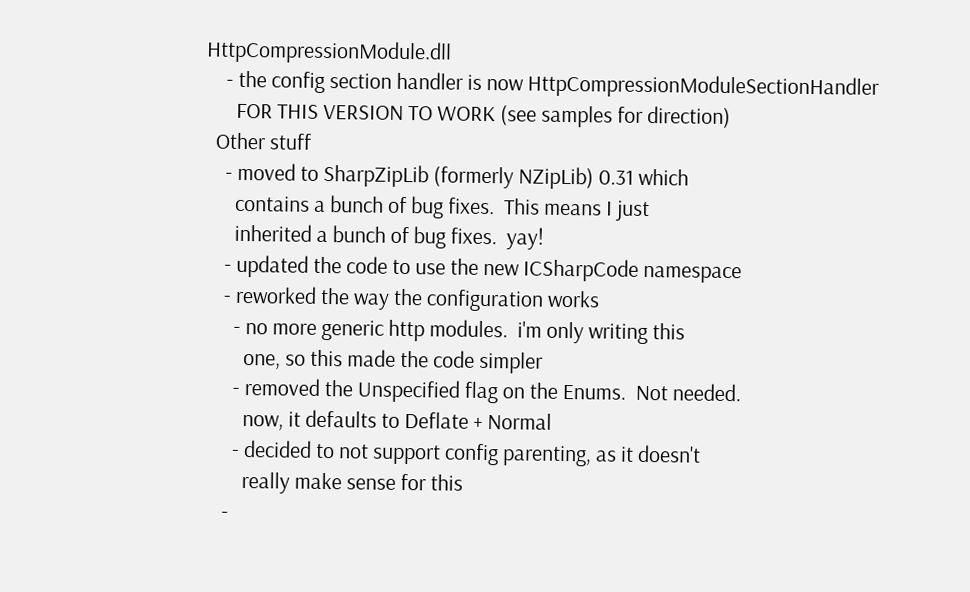HttpCompressionModule.dll
    - the config section handler is now HttpCompressionModuleSectionHandler
      FOR THIS VERSION TO WORK (see samples for direction)
  Other stuff
    - moved to SharpZipLib (formerly NZipLib) 0.31 which
      contains a bunch of bug fixes.  This means I just
      inherited a bunch of bug fixes.  yay!
    - updated the code to use the new ICSharpCode namespace
    - reworked the way the configuration works
      - no more generic http modules.  i'm only writing this
        one, so this made the code simpler
      - removed the Unspecified flag on the Enums.  Not needed.
        now, it defaults to Deflate + Normal
      - decided to not support config parenting, as it doesn't
        really make sense for this
    -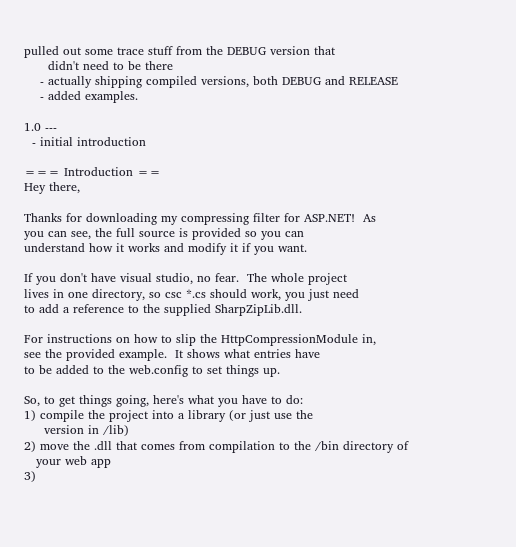pulled out some trace stuff from the DEBUG version that
      didn't need to be there
    - actually shipping compiled versions, both DEBUG and RELEASE
    - added examples.

1.0 ---
  - initial introduction

=== Introduction ==
Hey there,

Thanks for downloading my compressing filter for ASP.NET!  As
you can see, the full source is provided so you can
understand how it works and modify it if you want.

If you don't have visual studio, no fear.  The whole project
lives in one directory, so csc *.cs should work, you just need
to add a reference to the supplied SharpZipLib.dll.

For instructions on how to slip the HttpCompressionModule in,
see the provided example.  It shows what entries have
to be added to the web.config to set things up.

So, to get things going, here's what you have to do:
1) compile the project into a library (or just use the
     version in /lib)
2) move the .dll that comes from compilation to the /bin directory of
   your web app
3)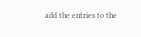add the entries to the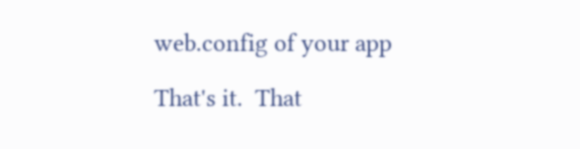web.config of your app

That's it.  That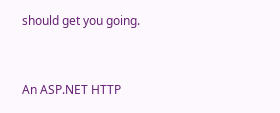should get you going.



An ASP.NET HTTP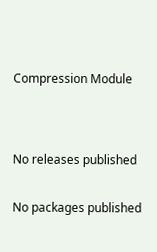Compression Module




No releases published


No packages published